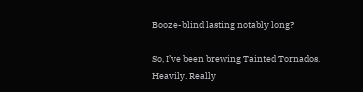Booze-blind lasting notably long?

So, I’ve been brewing Tainted Tornados. Heavily. Really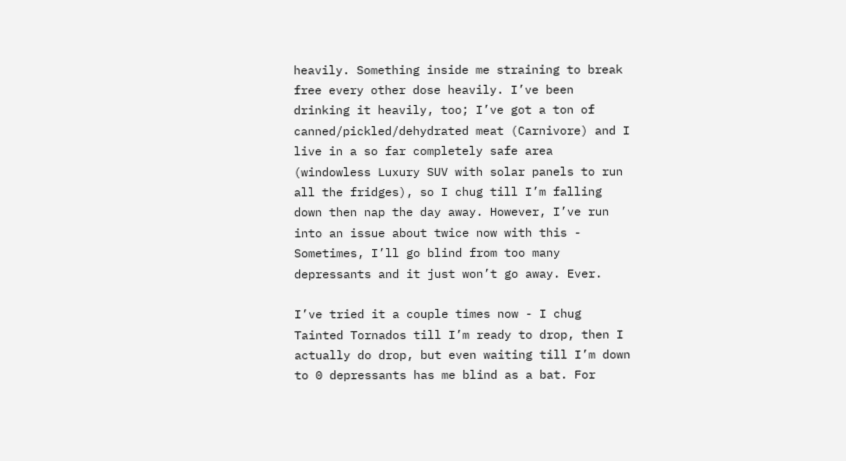heavily. Something inside me straining to break free every other dose heavily. I’ve been drinking it heavily, too; I’ve got a ton of canned/pickled/dehydrated meat (Carnivore) and I live in a so far completely safe area (windowless Luxury SUV with solar panels to run all the fridges), so I chug till I’m falling down then nap the day away. However, I’ve run into an issue about twice now with this - Sometimes, I’ll go blind from too many depressants and it just won’t go away. Ever.

I’ve tried it a couple times now - I chug Tainted Tornados till I’m ready to drop, then I actually do drop, but even waiting till I’m down to 0 depressants has me blind as a bat. For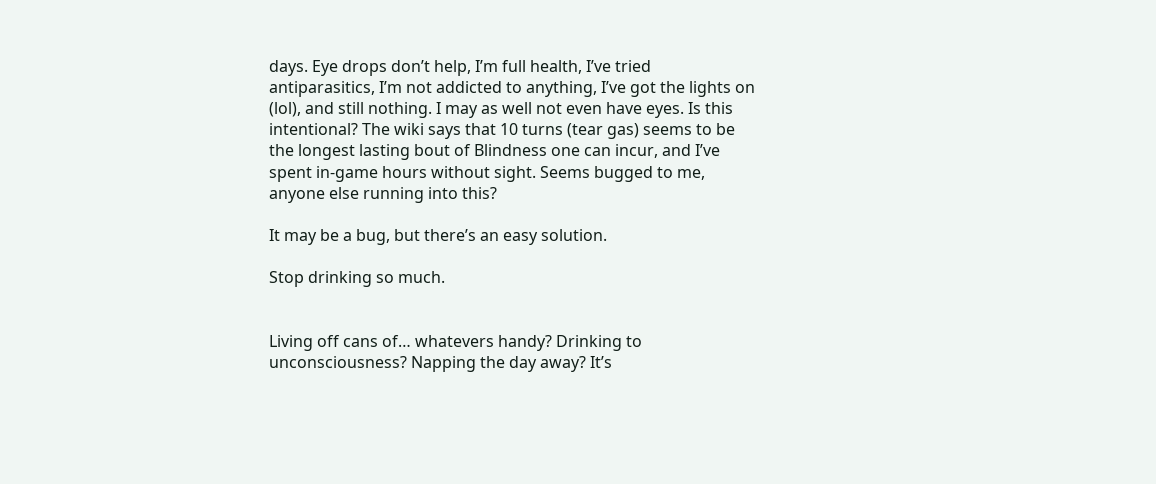days. Eye drops don’t help, I’m full health, I’ve tried antiparasitics, I’m not addicted to anything, I’ve got the lights on (lol), and still nothing. I may as well not even have eyes. Is this intentional? The wiki says that 10 turns (tear gas) seems to be the longest lasting bout of Blindness one can incur, and I’ve spent in-game hours without sight. Seems bugged to me, anyone else running into this?

It may be a bug, but there’s an easy solution.

Stop drinking so much.


Living off cans of… whatevers handy? Drinking to unconsciousness? Napping the day away? It’s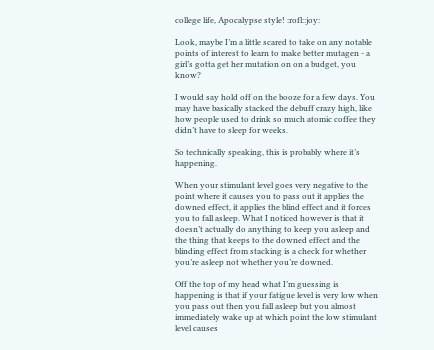college life, Apocalypse style! :rofl::joy:

Look, maybe I’m a little scared to take on any notable points of interest to learn to make better mutagen - a girl’s gotta get her mutation on on a budget, you know?

I would say hold off on the booze for a few days. You may have basically stacked the debuff crazy high, like how people used to drink so much atomic coffee they didn’t have to sleep for weeks.

So technically speaking, this is probably where it’s happening.

When your stimulant level goes very negative to the point where it causes you to pass out it applies the downed effect, it applies the blind effect and it forces you to fall asleep. What I noticed however is that it doesn’t actually do anything to keep you asleep and the thing that keeps to the downed effect and the blinding effect from stacking is a check for whether you’re asleep not whether you’re downed.

Off the top of my head what I’m guessing is happening is that if your fatigue level is very low when you pass out then you fall asleep but you almost immediately wake up at which point the low stimulant level causes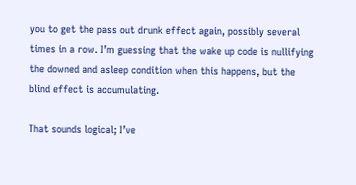you to get the pass out drunk effect again, possibly several times in a row. I’m guessing that the wake up code is nullifying the downed and asleep condition when this happens, but the blind effect is accumulating.

That sounds logical; I’ve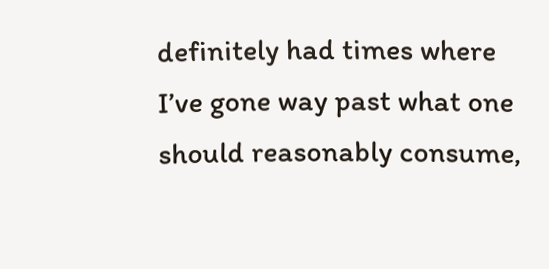definitely had times where I’ve gone way past what one should reasonably consume,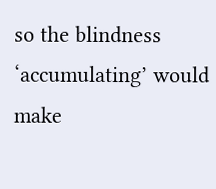so the blindness ‘accumulating’ would make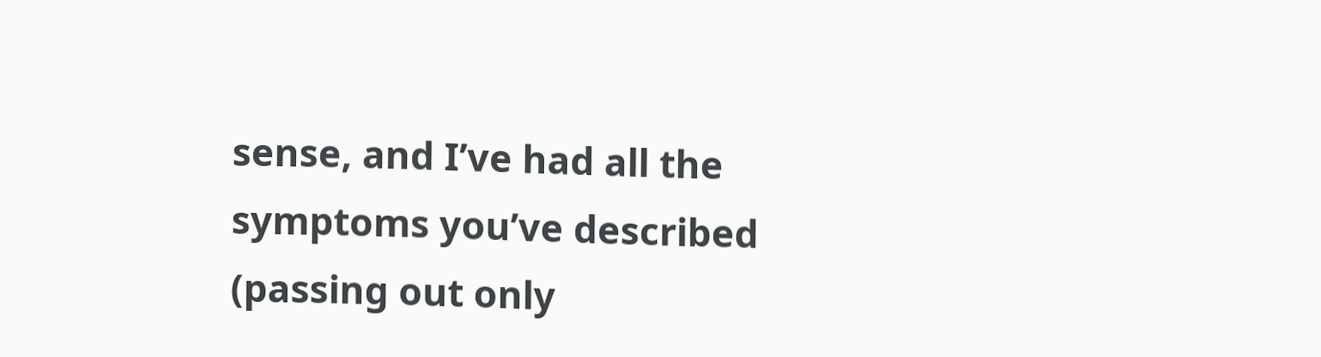sense, and I’ve had all the symptoms you’ve described (passing out only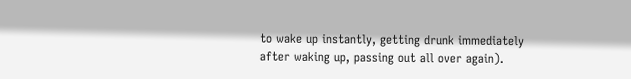to wake up instantly, getting drunk immediately after waking up, passing out all over again).